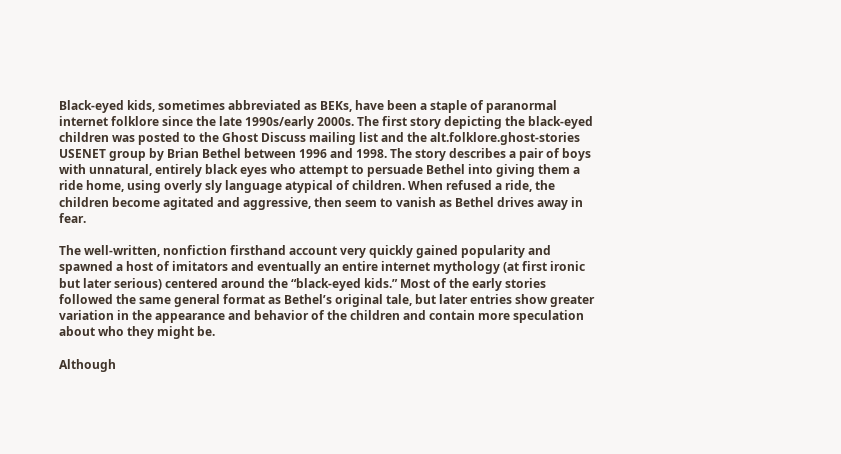Black-eyed kids, sometimes abbreviated as BEKs, have been a staple of paranormal internet folklore since the late 1990s/early 2000s. The first story depicting the black-eyed children was posted to the Ghost Discuss mailing list and the alt.folklore.ghost-stories USENET group by Brian Bethel between 1996 and 1998. The story describes a pair of boys with unnatural, entirely black eyes who attempt to persuade Bethel into giving them a ride home, using overly sly language atypical of children. When refused a ride, the children become agitated and aggressive, then seem to vanish as Bethel drives away in fear.

The well-written, nonfiction firsthand account very quickly gained popularity and spawned a host of imitators and eventually an entire internet mythology (at first ironic but later serious) centered around the “black-eyed kids.” Most of the early stories followed the same general format as Bethel’s original tale, but later entries show greater variation in the appearance and behavior of the children and contain more speculation about who they might be.

Although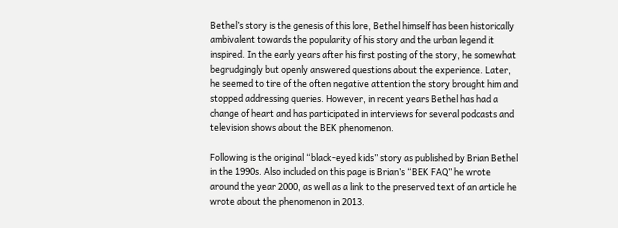Bethel’s story is the genesis of this lore, Bethel himself has been historically ambivalent towards the popularity of his story and the urban legend it inspired. In the early years after his first posting of the story, he somewhat begrudgingly but openly answered questions about the experience. Later, he seemed to tire of the often negative attention the story brought him and stopped addressing queries. However, in recent years Bethel has had a change of heart and has participated in interviews for several podcasts and television shows about the BEK phenomenon.

Following is the original “black-eyed kids” story as published by Brian Bethel in the 1990s. Also included on this page is Brian’s “BEK FAQ” he wrote around the year 2000, as well as a link to the preserved text of an article he wrote about the phenomenon in 2013.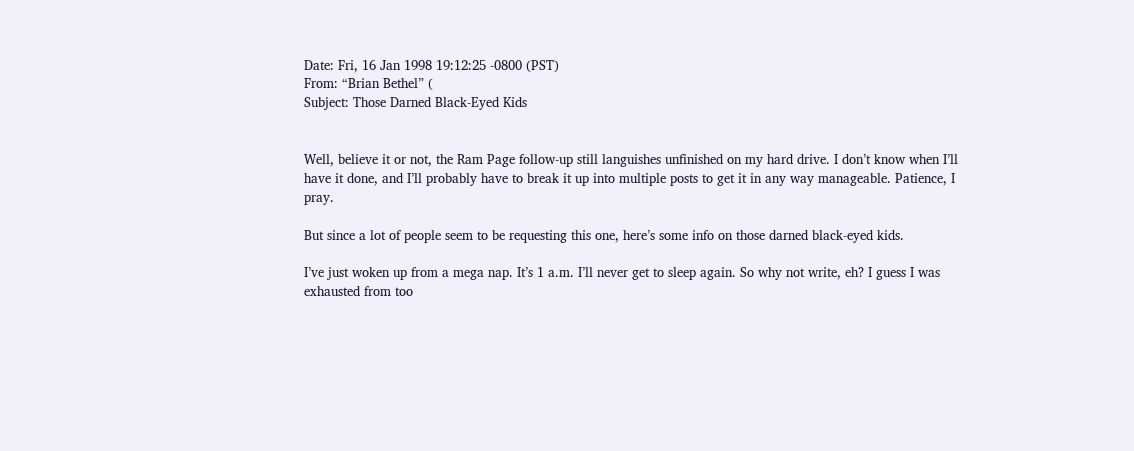Date: Fri, 16 Jan 1998 19:12:25 -0800 (PST)
From: “Brian Bethel” (
Subject: Those Darned Black-Eyed Kids


Well, believe it or not, the Ram Page follow-up still languishes unfinished on my hard drive. I don’t know when I’ll have it done, and I’ll probably have to break it up into multiple posts to get it in any way manageable. Patience, I pray.

But since a lot of people seem to be requesting this one, here’s some info on those darned black-eyed kids.

I’ve just woken up from a mega nap. It’s 1 a.m. I’ll never get to sleep again. So why not write, eh? I guess I was exhausted from too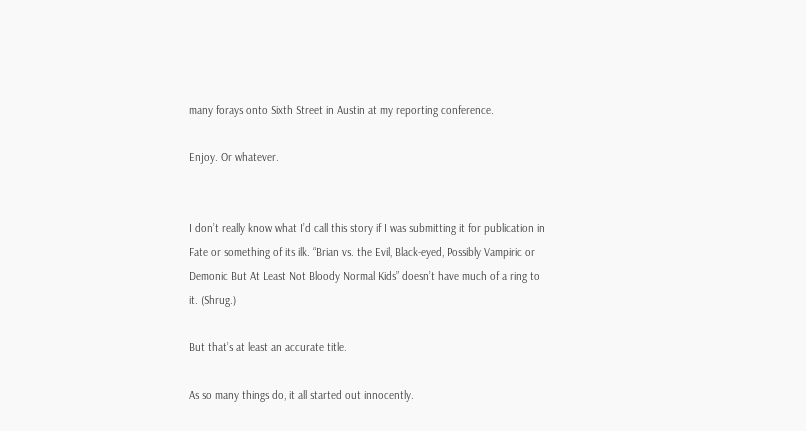many forays onto Sixth Street in Austin at my reporting conference.

Enjoy. Or whatever.


I don’t really know what I’d call this story if I was submitting it for publication in Fate or something of its ilk. “Brian vs. the Evil, Black-eyed, Possibly Vampiric or Demonic But At Least Not Bloody Normal Kids” doesn’t have much of a ring to it. (Shrug.)

But that’s at least an accurate title.

As so many things do, it all started out innocently.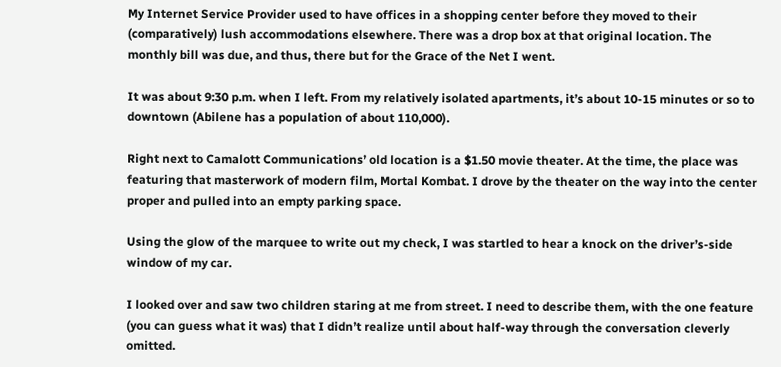My Internet Service Provider used to have offices in a shopping center before they moved to their (comparatively) lush accommodations elsewhere. There was a drop box at that original location. The monthly bill was due, and thus, there but for the Grace of the Net I went.

It was about 9:30 p.m. when I left. From my relatively isolated apartments, it’s about 10-15 minutes or so to downtown (Abilene has a population of about 110,000).

Right next to Camalott Communications’ old location is a $1.50 movie theater. At the time, the place was featuring that masterwork of modern film, Mortal Kombat. I drove by the theater on the way into the center proper and pulled into an empty parking space.

Using the glow of the marquee to write out my check, I was startled to hear a knock on the driver’s-side window of my car.

I looked over and saw two children staring at me from street. I need to describe them, with the one feature (you can guess what it was) that I didn’t realize until about half-way through the conversation cleverly omitted.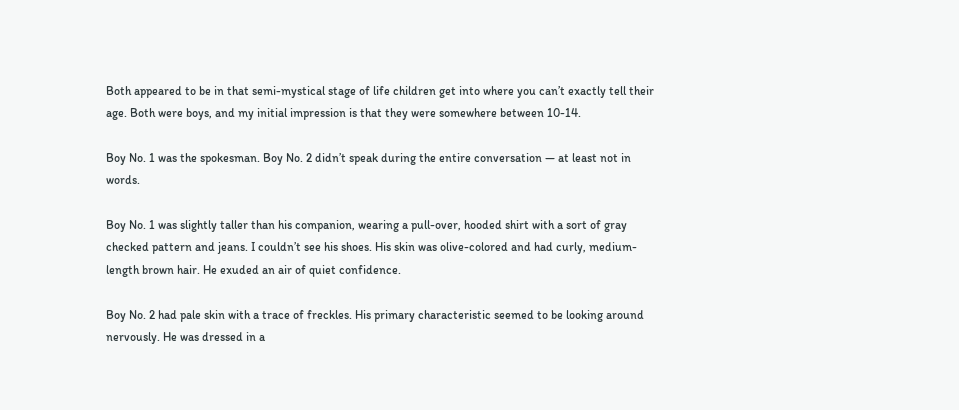Both appeared to be in that semi-mystical stage of life children get into where you can’t exactly tell their age. Both were boys, and my initial impression is that they were somewhere between 10-14.

Boy No. 1 was the spokesman. Boy No. 2 didn’t speak during the entire conversation — at least not in words.

Boy No. 1 was slightly taller than his companion, wearing a pull-over, hooded shirt with a sort of gray checked pattern and jeans. I couldn’t see his shoes. His skin was olive-colored and had curly, medium-length brown hair. He exuded an air of quiet confidence.

Boy No. 2 had pale skin with a trace of freckles. His primary characteristic seemed to be looking around nervously. He was dressed in a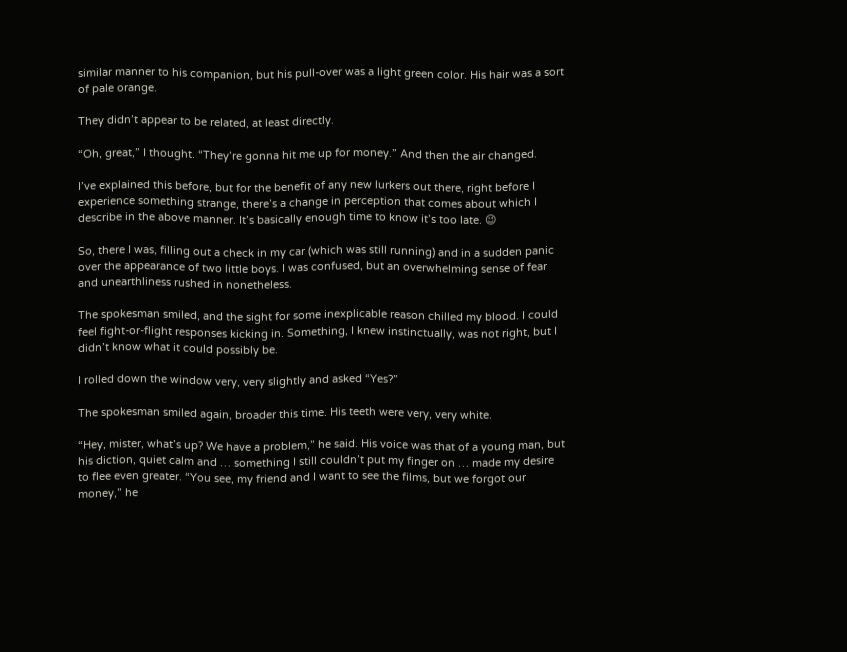similar manner to his companion, but his pull-over was a light green color. His hair was a sort of pale orange.

They didn’t appear to be related, at least directly.

“Oh, great,” I thought. “They’re gonna hit me up for money.” And then the air changed.

I’ve explained this before, but for the benefit of any new lurkers out there, right before I experience something strange, there’s a change in perception that comes about which I describe in the above manner. It’s basically enough time to know it’s too late. 😉

So, there I was, filling out a check in my car (which was still running) and in a sudden panic over the appearance of two little boys. I was confused, but an overwhelming sense of fear and unearthliness rushed in nonetheless.

The spokesman smiled, and the sight for some inexplicable reason chilled my blood. I could feel fight-or-flight responses kicking in. Something, I knew instinctually, was not right, but I didn’t know what it could possibly be.

I rolled down the window very, very slightly and asked “Yes?”

The spokesman smiled again, broader this time. His teeth were very, very white.

“Hey, mister, what’s up? We have a problem,” he said. His voice was that of a young man, but his diction, quiet calm and … something I still couldn’t put my finger on … made my desire to flee even greater. “You see, my friend and I want to see the films, but we forgot our money,” he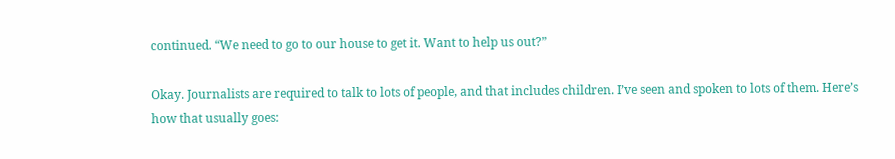continued. “We need to go to our house to get it. Want to help us out?”

Okay. Journalists are required to talk to lots of people, and that includes children. I’ve seen and spoken to lots of them. Here’s how that usually goes: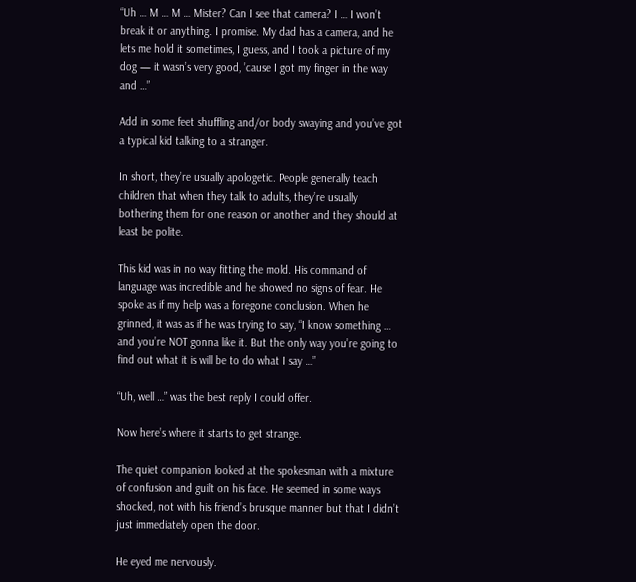“Uh … M … M … Mister? Can I see that camera? I … I won’t break it or anything. I promise. My dad has a camera, and he lets me hold it sometimes, I guess, and I took a picture of my dog — it wasn’s very good, ’cause I got my finger in the way and …”

Add in some feet shuffling and/or body swaying and you’ve got a typical kid talking to a stranger.

In short, they’re usually apologetic. People generally teach children that when they talk to adults, they’re usually bothering them for one reason or another and they should at least be polite.

This kid was in no way fitting the mold. His command of language was incredible and he showed no signs of fear. He spoke as if my help was a foregone conclusion. When he grinned, it was as if he was trying to say, “I know something … and you’re NOT gonna like it. But the only way you’re going to find out what it is will be to do what I say …”

“Uh, well …” was the best reply I could offer.

Now here’s where it starts to get strange.

The quiet companion looked at the spokesman with a mixture of confusion and guilt on his face. He seemed in some ways shocked, not with his friend’s brusque manner but that I didn’t just immediately open the door.

He eyed me nervously.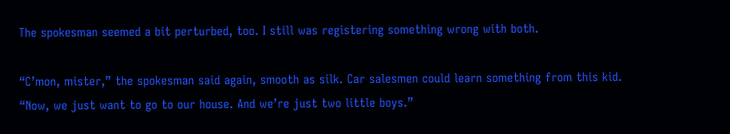The spokesman seemed a bit perturbed, too. I still was registering something wrong with both.

“C’mon, mister,” the spokesman said again, smooth as silk. Car salesmen could learn something from this kid. “Now, we just want to go to our house. And we’re just two little boys.”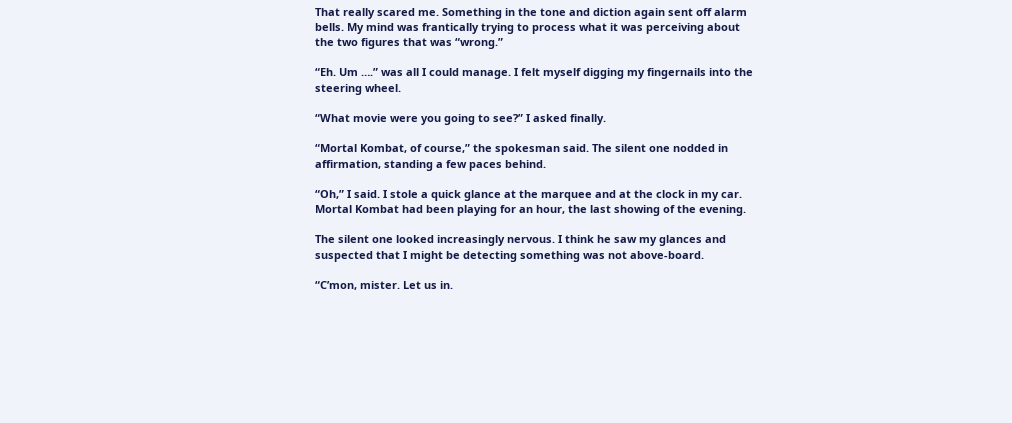That really scared me. Something in the tone and diction again sent off alarm bells. My mind was frantically trying to process what it was perceiving about the two figures that was “wrong.”

“Eh. Um ….” was all I could manage. I felt myself digging my fingernails into the steering wheel.

“What movie were you going to see?” I asked finally.

“Mortal Kombat, of course,” the spokesman said. The silent one nodded in affirmation, standing a few paces behind.

“Oh,” I said. I stole a quick glance at the marquee and at the clock in my car. Mortal Kombat had been playing for an hour, the last showing of the evening.

The silent one looked increasingly nervous. I think he saw my glances and suspected that I might be detecting something was not above-board.

“C’mon, mister. Let us in.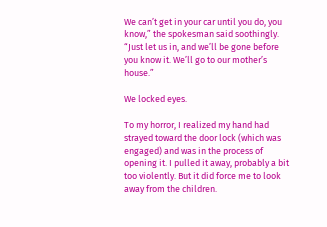We can’t get in your car until you do, you know,” the spokesman said soothingly. “Just let us in, and we’ll be gone before you know it. We’ll go to our mother’s house.”

We locked eyes.

To my horror, I realized my hand had strayed toward the door lock (which was engaged) and was in the process of opening it. I pulled it away, probably a bit too violently. But it did force me to look away from the children.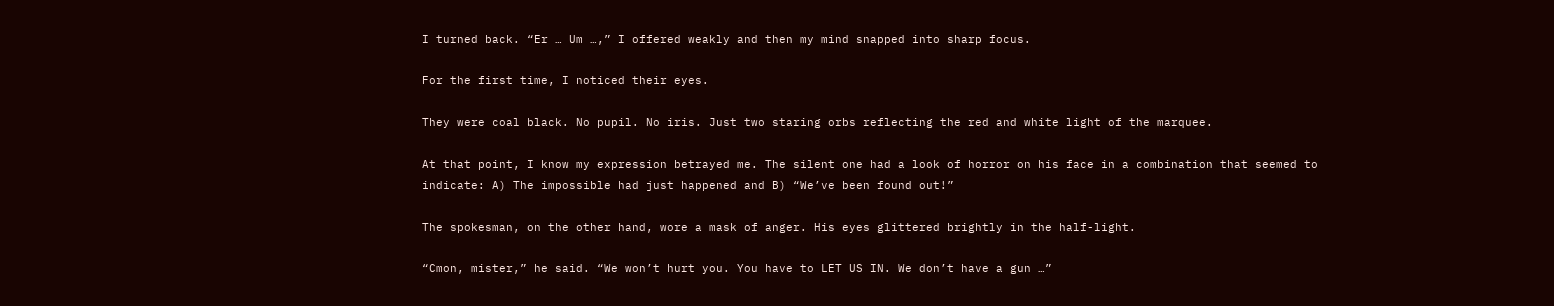I turned back. “Er … Um …,” I offered weakly and then my mind snapped into sharp focus.

For the first time, I noticed their eyes.

They were coal black. No pupil. No iris. Just two staring orbs reflecting the red and white light of the marquee.

At that point, I know my expression betrayed me. The silent one had a look of horror on his face in a combination that seemed to indicate: A) The impossible had just happened and B) “We’ve been found out!”

The spokesman, on the other hand, wore a mask of anger. His eyes glittered brightly in the half-light.

“Cmon, mister,” he said. “We won’t hurt you. You have to LET US IN. We don’t have a gun …”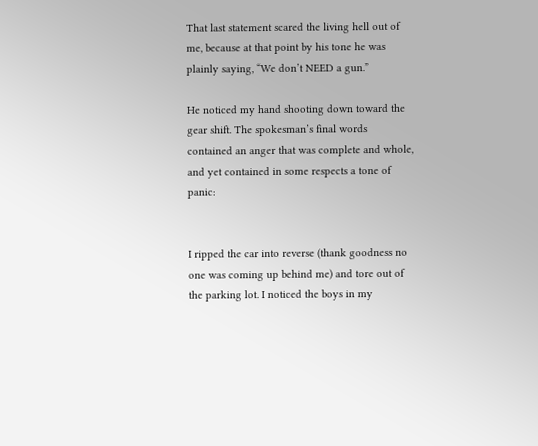That last statement scared the living hell out of me, because at that point by his tone he was plainly saying, “We don’t NEED a gun.”

He noticed my hand shooting down toward the gear shift. The spokesman’s final words contained an anger that was complete and whole, and yet contained in some respects a tone of panic:


I ripped the car into reverse (thank goodness no one was coming up behind me) and tore out of the parking lot. I noticed the boys in my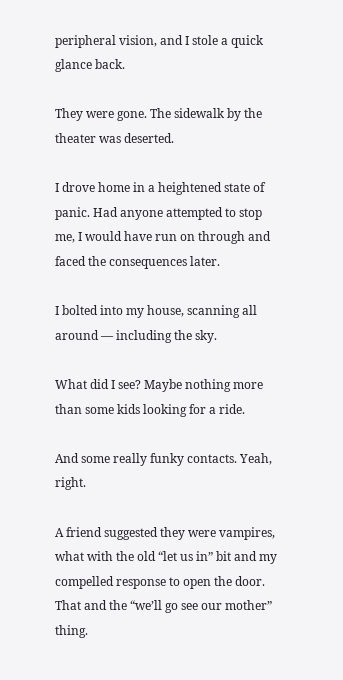peripheral vision, and I stole a quick glance back.

They were gone. The sidewalk by the theater was deserted.

I drove home in a heightened state of panic. Had anyone attempted to stop me, I would have run on through and faced the consequences later.

I bolted into my house, scanning all around — including the sky.

What did I see? Maybe nothing more than some kids looking for a ride.

And some really funky contacts. Yeah, right.

A friend suggested they were vampires, what with the old “let us in” bit and my compelled response to open the door. That and the “we’ll go see our mother” thing.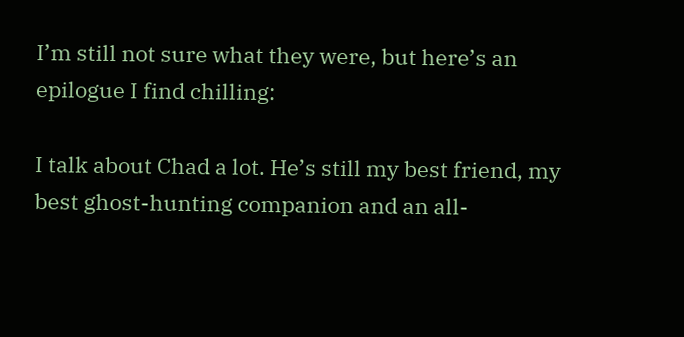I’m still not sure what they were, but here’s an epilogue I find chilling:

I talk about Chad a lot. He’s still my best friend, my best ghost-hunting companion and an all-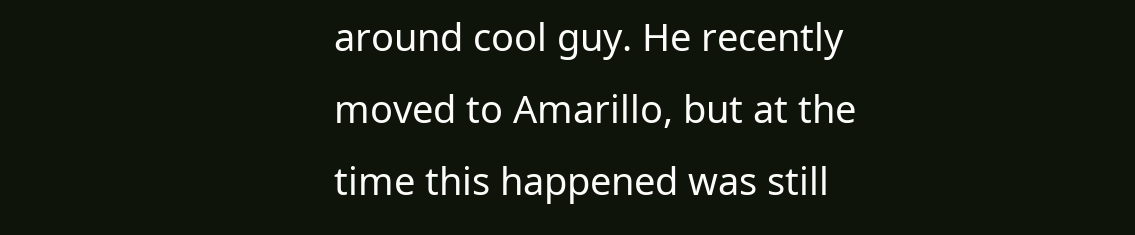around cool guy. He recently moved to Amarillo, but at the time this happened was still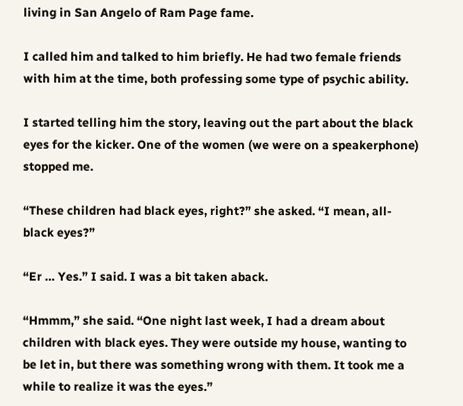living in San Angelo of Ram Page fame.

I called him and talked to him briefly. He had two female friends with him at the time, both professing some type of psychic ability.

I started telling him the story, leaving out the part about the black eyes for the kicker. One of the women (we were on a speakerphone) stopped me.

“These children had black eyes, right?” she asked. “I mean, all-black eyes?”

“Er … Yes.” I said. I was a bit taken aback.

“Hmmm,” she said. “One night last week, I had a dream about children with black eyes. They were outside my house, wanting to be let in, but there was something wrong with them. It took me a while to realize it was the eyes.”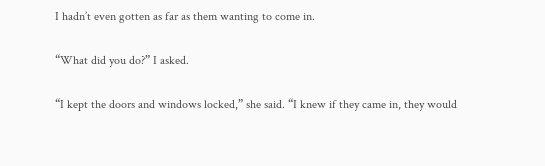I hadn’t even gotten as far as them wanting to come in.

“What did you do?” I asked.

“I kept the doors and windows locked,” she said. “I knew if they came in, they would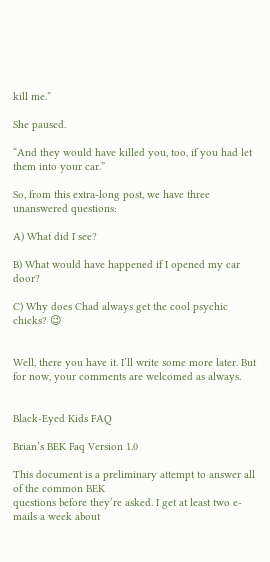kill me.”

She paused.

“And they would have killed you, too, if you had let them into your car.”

So, from this extra-long post, we have three unanswered questions:

A) What did I see?

B) What would have happened if I opened my car door?

C) Why does Chad always get the cool psychic chicks? 😉


Well, there you have it. I’ll write some more later. But for now, your comments are welcomed as always.


Black-Eyed Kids FAQ

Brian’s BEK Faq Version 1.0

This document is a preliminary attempt to answer all of the common BEK
questions before they’re asked. I get at least two e-mails a week about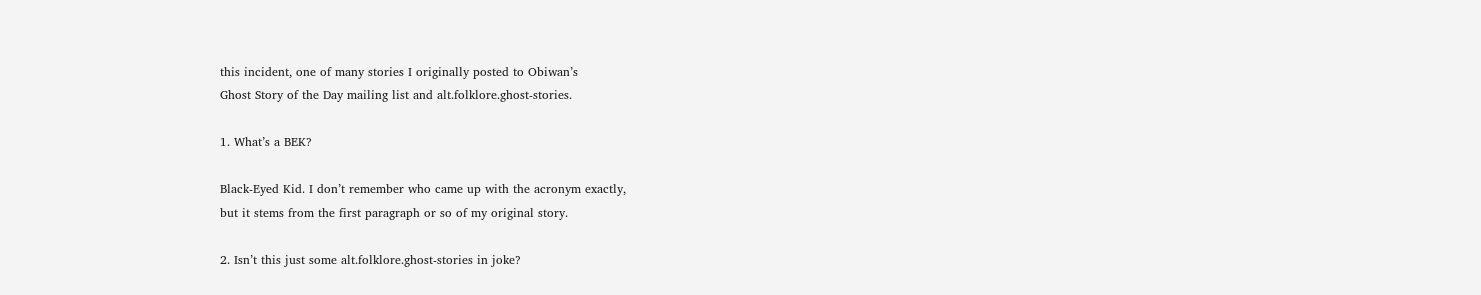this incident, one of many stories I originally posted to Obiwan’s
Ghost Story of the Day mailing list and alt.folklore.ghost-stories.

1. What’s a BEK?

Black-Eyed Kid. I don’t remember who came up with the acronym exactly,
but it stems from the first paragraph or so of my original story.

2. Isn’t this just some alt.folklore.ghost-stories in joke?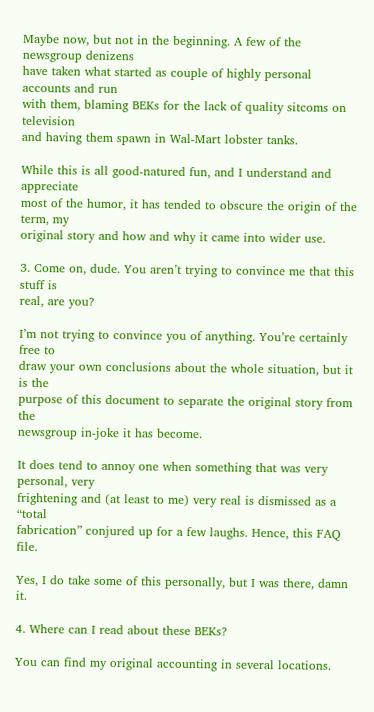Maybe now, but not in the beginning. A few of the newsgroup denizens
have taken what started as couple of highly personal accounts and run
with them, blaming BEKs for the lack of quality sitcoms on television
and having them spawn in Wal-Mart lobster tanks.

While this is all good-natured fun, and I understand and appreciate
most of the humor, it has tended to obscure the origin of the term, my
original story and how and why it came into wider use.

3. Come on, dude. You aren’t trying to convince me that this stuff is
real, are you?

I’m not trying to convince you of anything. You’re certainly free to
draw your own conclusions about the whole situation, but it is the
purpose of this document to separate the original story from the
newsgroup in-joke it has become.

It does tend to annoy one when something that was very personal, very
frightening and (at least to me) very real is dismissed as a “total
fabrication” conjured up for a few laughs. Hence, this FAQ file.

Yes, I do take some of this personally, but I was there, damn it.

4. Where can I read about these BEKs?

You can find my original accounting in several locations.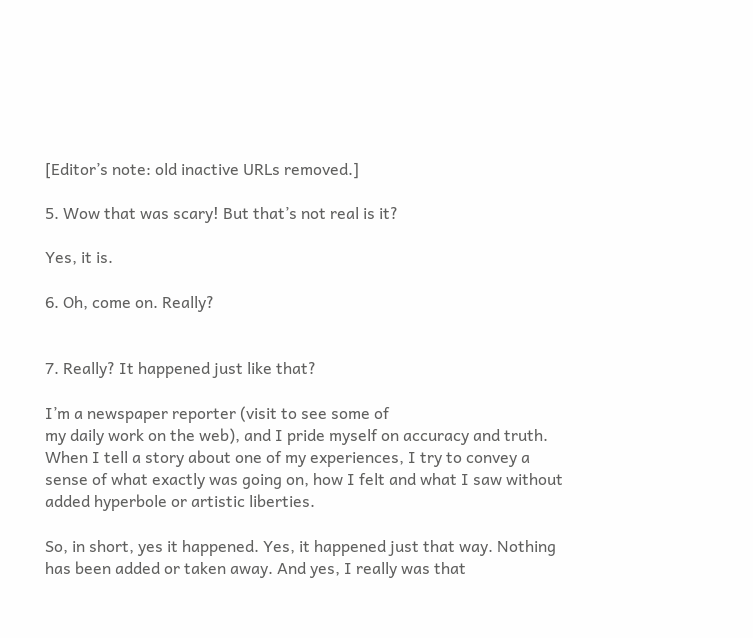[Editor’s note: old inactive URLs removed.]

5. Wow that was scary! But that’s not real is it?

Yes, it is.

6. Oh, come on. Really?


7. Really? It happened just like that?

I’m a newspaper reporter (visit to see some of
my daily work on the web), and I pride myself on accuracy and truth.
When I tell a story about one of my experiences, I try to convey a
sense of what exactly was going on, how I felt and what I saw without
added hyperbole or artistic liberties.

So, in short, yes it happened. Yes, it happened just that way. Nothing
has been added or taken away. And yes, I really was that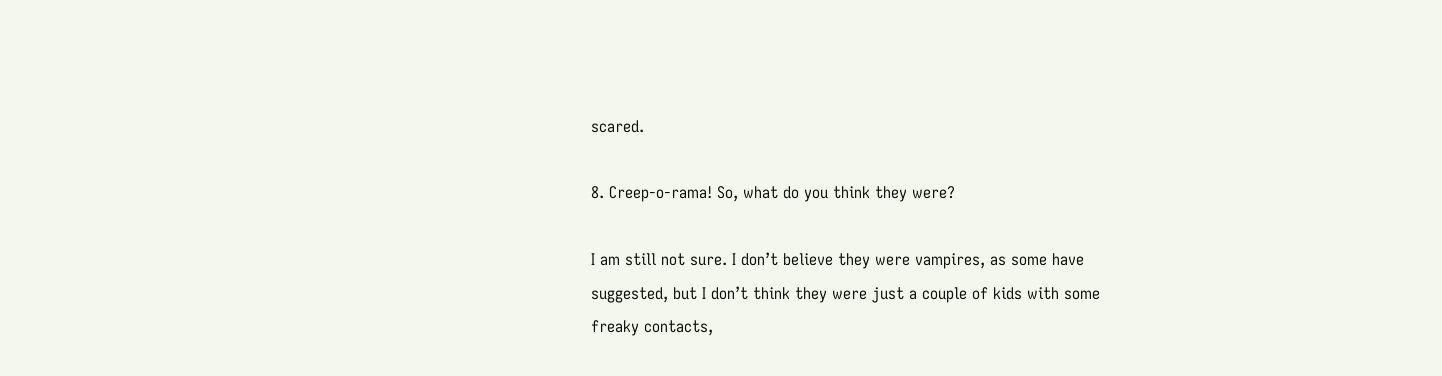scared.

8. Creep-o-rama! So, what do you think they were?

I am still not sure. I don’t believe they were vampires, as some have
suggested, but I don’t think they were just a couple of kids with some
freaky contacts,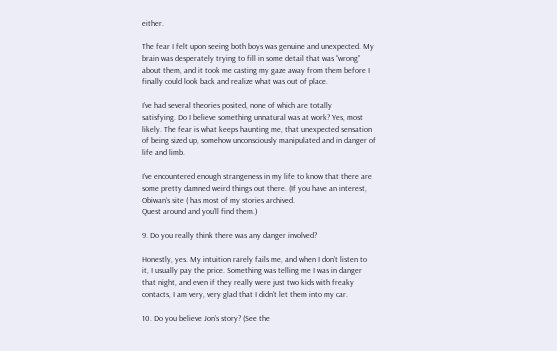either.

The fear I felt upon seeing both boys was genuine and unexpected. My
brain was desperately trying to fill in some detail that was “wrong”
about them, and it took me casting my gaze away from them before I
finally could look back and realize what was out of place.

I’ve had several theories posited, none of which are totally
satisfying. Do I believe something unnatural was at work? Yes, most
likely. The fear is what keeps haunting me, that unexpected sensation
of being sized up, somehow unconsciously manipulated and in danger of
life and limb.

I’ve encountered enough strangeness in my life to know that there are
some pretty damned weird things out there. (If you have an interest,
Obiwan’s site ( has most of my stories archived.
Quest around and you’ll find them.)

9. Do you really think there was any danger involved?

Honestly, yes. My intuition rarely fails me, and when I don’t listen to
it, I usually pay the price. Something was telling me I was in danger
that night, and even if they really were just two kids with freaky
contacts, I am very, very glad that I didn’t let them into my car.

10. Do you believe Jon’s story? (See the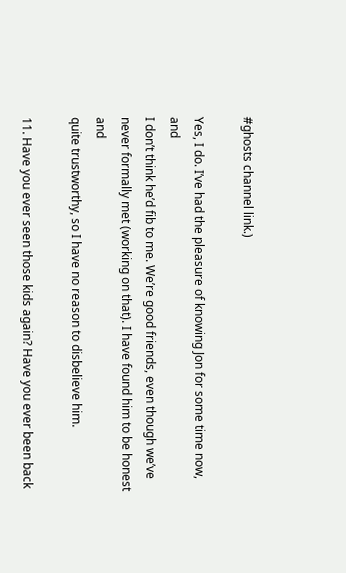#ghosts channel link.)

Yes, I do. I’ve had the pleasure of knowing Jon for some time now, and
I don’t think he’d fib to me. We’re good friends, even though we’ve
never formally met (working on that). I have found him to be honest and
quite trustworthy, so I have no reason to disbelieve him.

11. Have you ever seen those kids again? Have you ever been back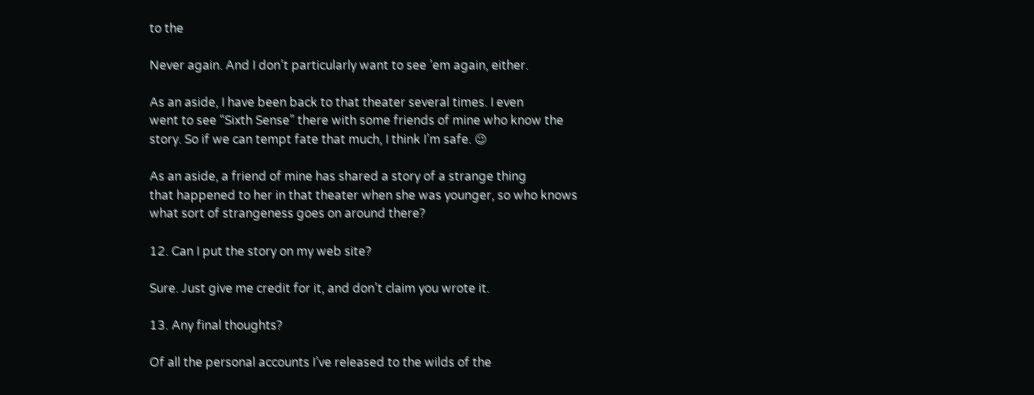to the

Never again. And I don’t particularly want to see ’em again, either.

As an aside, I have been back to that theater several times. I even
went to see “Sixth Sense” there with some friends of mine who know the
story. So if we can tempt fate that much, I think I’m safe. 😉

As an aside, a friend of mine has shared a story of a strange thing
that happened to her in that theater when she was younger, so who knows
what sort of strangeness goes on around there?

12. Can I put the story on my web site?

Sure. Just give me credit for it, and don’t claim you wrote it.

13. Any final thoughts?

Of all the personal accounts I’ve released to the wilds of the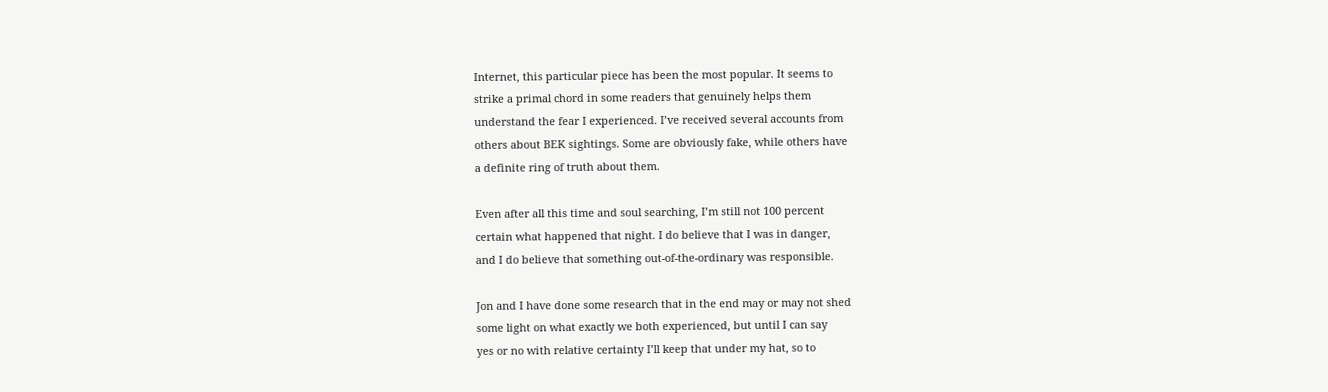Internet, this particular piece has been the most popular. It seems to
strike a primal chord in some readers that genuinely helps them
understand the fear I experienced. I’ve received several accounts from
others about BEK sightings. Some are obviously fake, while others have
a definite ring of truth about them.

Even after all this time and soul searching, I’m still not 100 percent
certain what happened that night. I do believe that I was in danger,
and I do believe that something out-of-the-ordinary was responsible.

Jon and I have done some research that in the end may or may not shed
some light on what exactly we both experienced, but until I can say
yes or no with relative certainty I’ll keep that under my hat, so to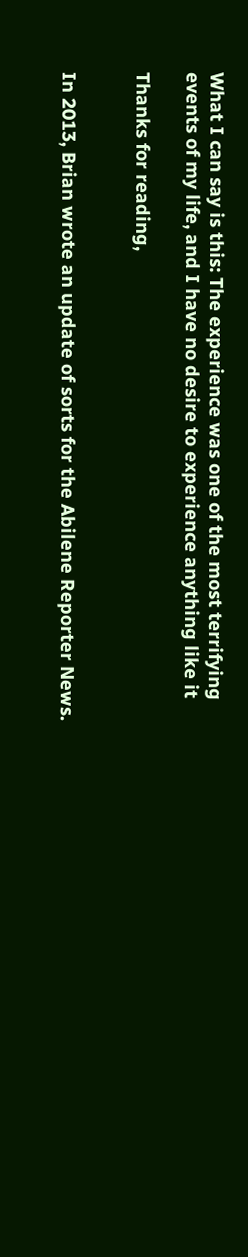What I can say is this: The experience was one of the most terrifying
events of my life, and I have no desire to experience anything like it

Thanks for reading,


In 2013, Brian wrote an update of sorts for the Abilene Reporter News.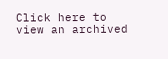Click here to view an archived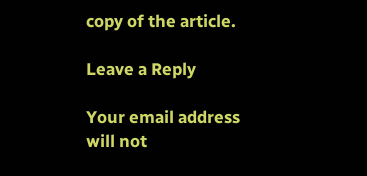copy of the article.

Leave a Reply

Your email address will not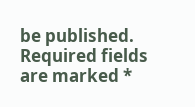be published. Required fields are marked *